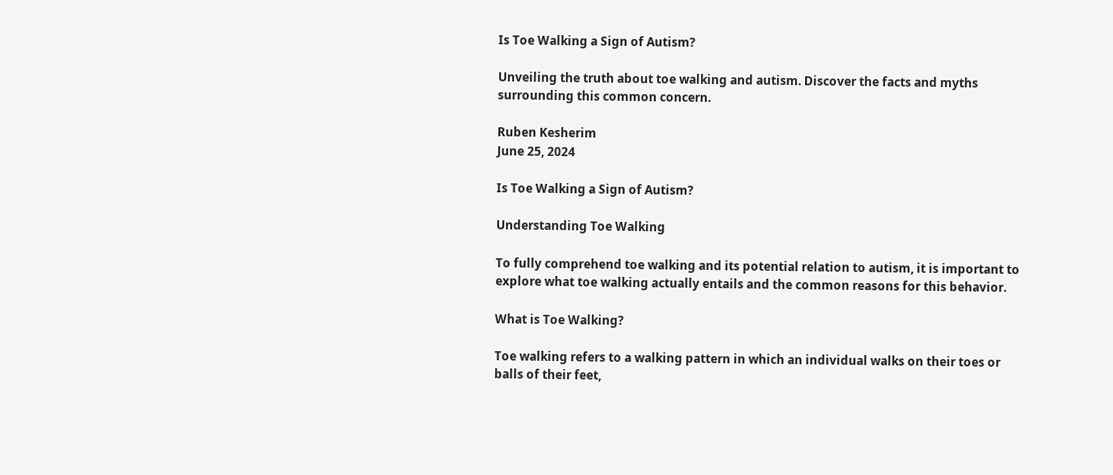Is Toe Walking a Sign of Autism?

Unveiling the truth about toe walking and autism. Discover the facts and myths surrounding this common concern.

Ruben Kesherim
June 25, 2024

Is Toe Walking a Sign of Autism?

Understanding Toe Walking

To fully comprehend toe walking and its potential relation to autism, it is important to explore what toe walking actually entails and the common reasons for this behavior.

What is Toe Walking?

Toe walking refers to a walking pattern in which an individual walks on their toes or balls of their feet,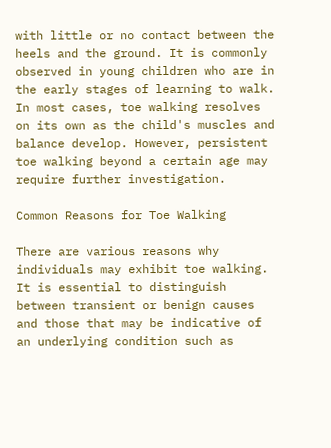with little or no contact between the heels and the ground. It is commonly observed in young children who are in the early stages of learning to walk. In most cases, toe walking resolves on its own as the child's muscles and balance develop. However, persistent toe walking beyond a certain age may require further investigation.

Common Reasons for Toe Walking

There are various reasons why individuals may exhibit toe walking. It is essential to distinguish between transient or benign causes and those that may be indicative of an underlying condition such as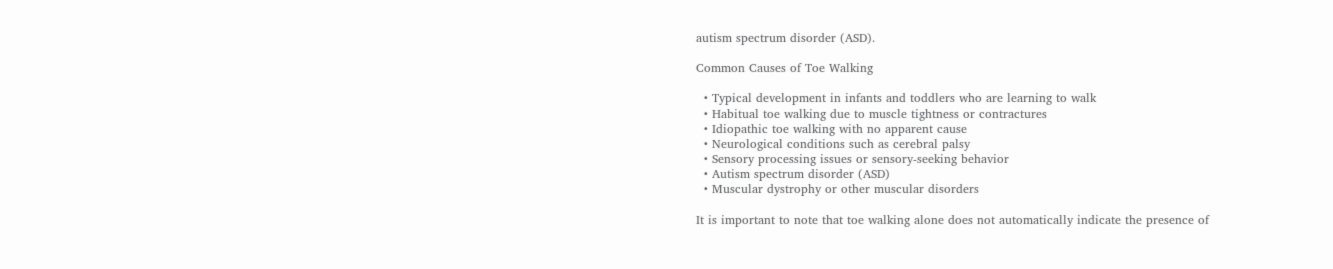autism spectrum disorder (ASD).

Common Causes of Toe Walking

  • Typical development in infants and toddlers who are learning to walk
  • Habitual toe walking due to muscle tightness or contractures
  • Idiopathic toe walking with no apparent cause
  • Neurological conditions such as cerebral palsy
  • Sensory processing issues or sensory-seeking behavior
  • Autism spectrum disorder (ASD)
  • Muscular dystrophy or other muscular disorders

It is important to note that toe walking alone does not automatically indicate the presence of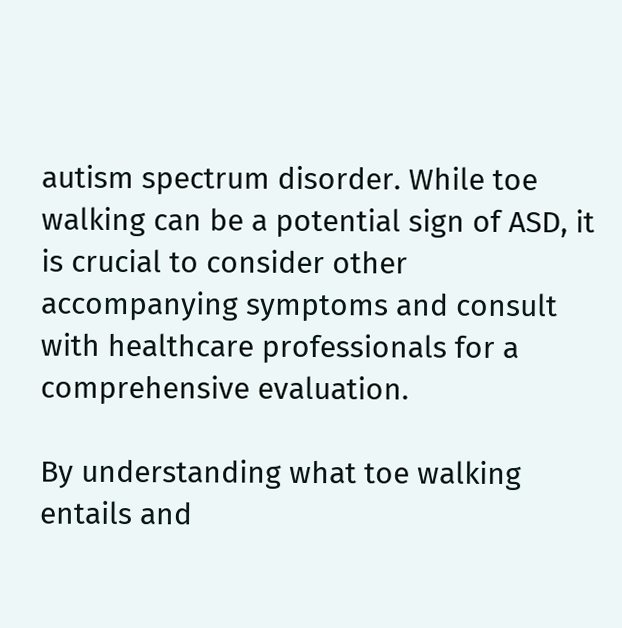autism spectrum disorder. While toe walking can be a potential sign of ASD, it is crucial to consider other accompanying symptoms and consult with healthcare professionals for a comprehensive evaluation.

By understanding what toe walking entails and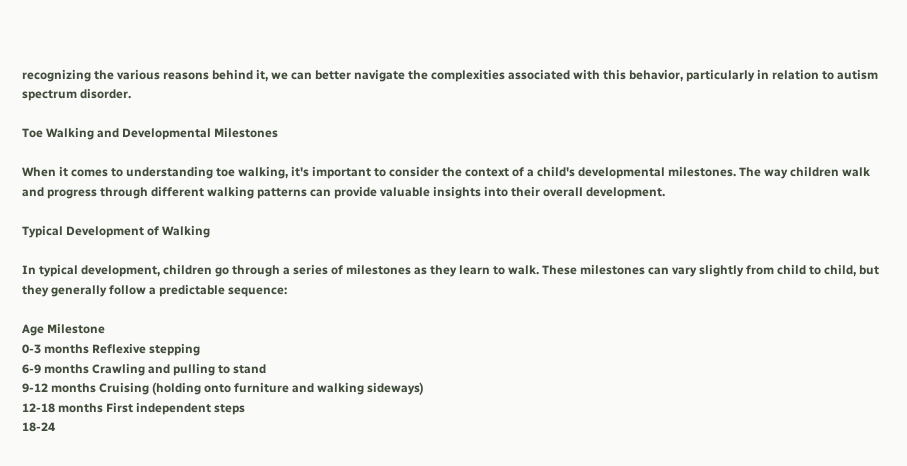recognizing the various reasons behind it, we can better navigate the complexities associated with this behavior, particularly in relation to autism spectrum disorder.

Toe Walking and Developmental Milestones

When it comes to understanding toe walking, it's important to consider the context of a child's developmental milestones. The way children walk and progress through different walking patterns can provide valuable insights into their overall development.

Typical Development of Walking

In typical development, children go through a series of milestones as they learn to walk. These milestones can vary slightly from child to child, but they generally follow a predictable sequence:

Age Milestone
0-3 months Reflexive stepping
6-9 months Crawling and pulling to stand
9-12 months Cruising (holding onto furniture and walking sideways)
12-18 months First independent steps
18-24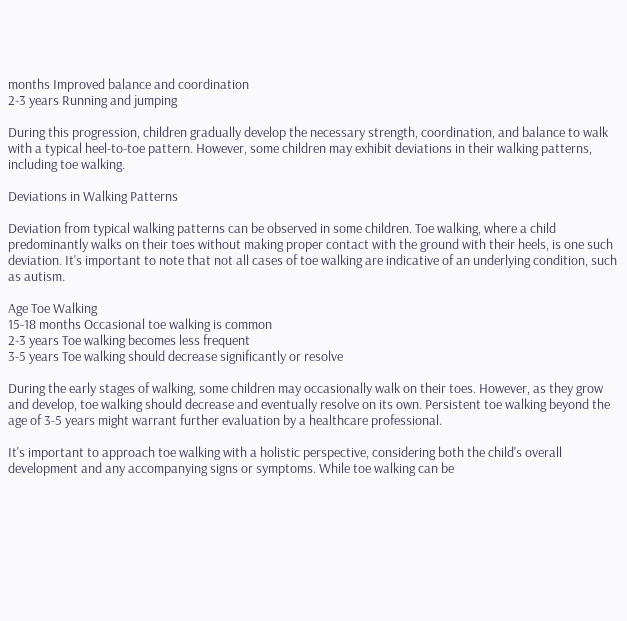months Improved balance and coordination
2-3 years Running and jumping

During this progression, children gradually develop the necessary strength, coordination, and balance to walk with a typical heel-to-toe pattern. However, some children may exhibit deviations in their walking patterns, including toe walking.

Deviations in Walking Patterns

Deviation from typical walking patterns can be observed in some children. Toe walking, where a child predominantly walks on their toes without making proper contact with the ground with their heels, is one such deviation. It's important to note that not all cases of toe walking are indicative of an underlying condition, such as autism.

Age Toe Walking
15-18 months Occasional toe walking is common
2-3 years Toe walking becomes less frequent
3-5 years Toe walking should decrease significantly or resolve

During the early stages of walking, some children may occasionally walk on their toes. However, as they grow and develop, toe walking should decrease and eventually resolve on its own. Persistent toe walking beyond the age of 3-5 years might warrant further evaluation by a healthcare professional.

It's important to approach toe walking with a holistic perspective, considering both the child's overall development and any accompanying signs or symptoms. While toe walking can be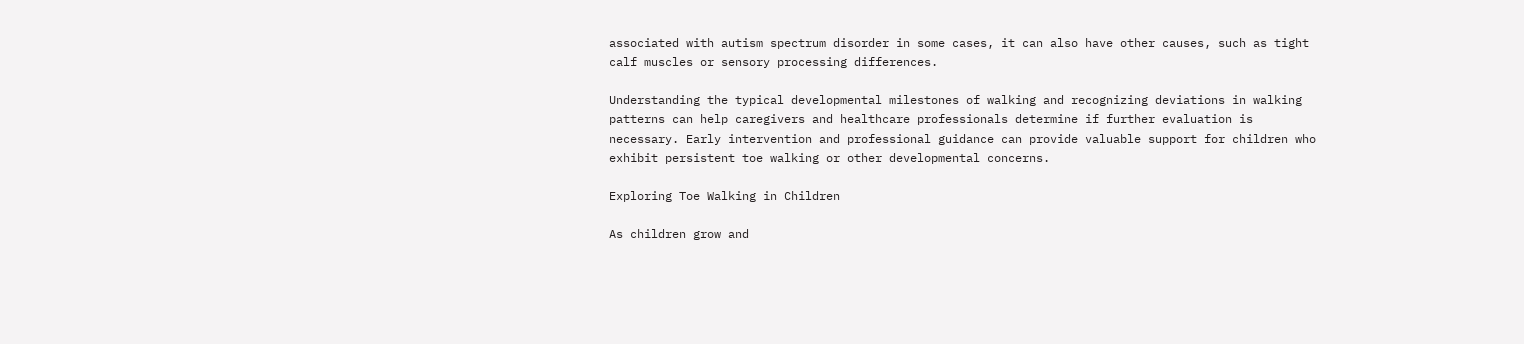associated with autism spectrum disorder in some cases, it can also have other causes, such as tight calf muscles or sensory processing differences.

Understanding the typical developmental milestones of walking and recognizing deviations in walking patterns can help caregivers and healthcare professionals determine if further evaluation is necessary. Early intervention and professional guidance can provide valuable support for children who exhibit persistent toe walking or other developmental concerns.

Exploring Toe Walking in Children

As children grow and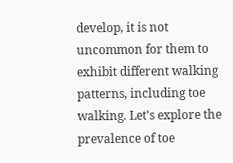develop, it is not uncommon for them to exhibit different walking patterns, including toe walking. Let's explore the prevalence of toe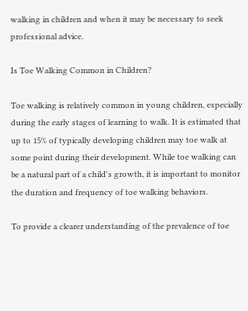walking in children and when it may be necessary to seek professional advice.

Is Toe Walking Common in Children?

Toe walking is relatively common in young children, especially during the early stages of learning to walk. It is estimated that up to 15% of typically developing children may toe walk at some point during their development. While toe walking can be a natural part of a child's growth, it is important to monitor the duration and frequency of toe walking behaviors.

To provide a clearer understanding of the prevalence of toe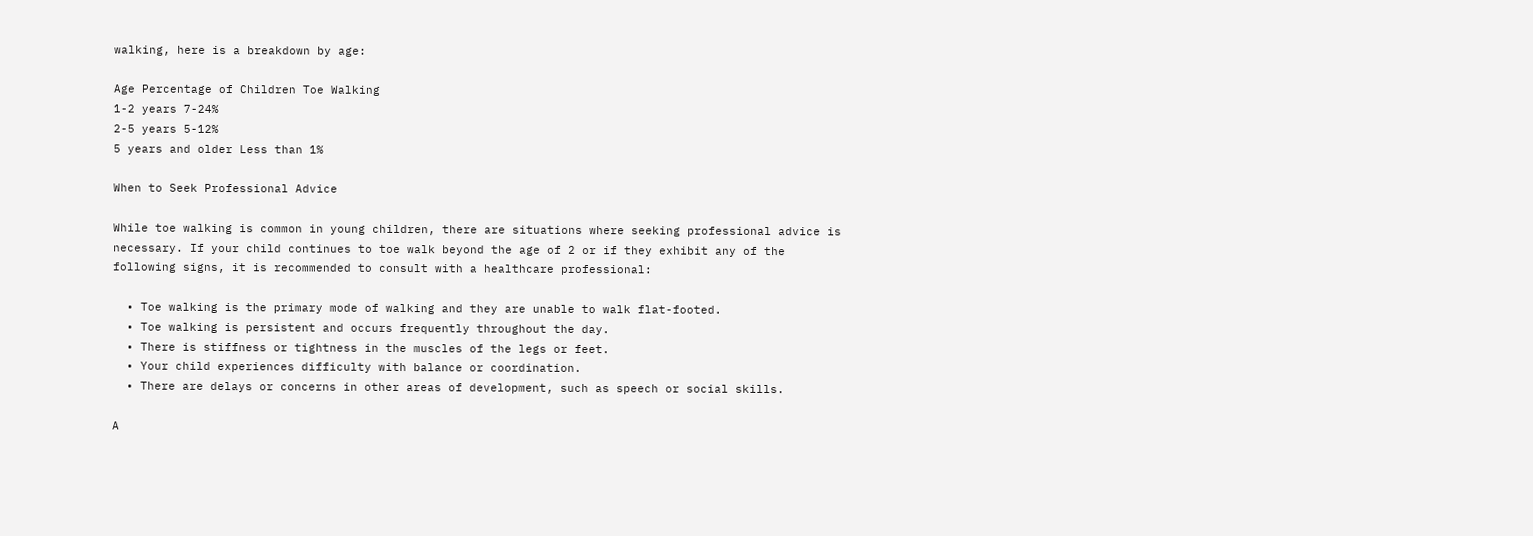walking, here is a breakdown by age:

Age Percentage of Children Toe Walking
1-2 years 7-24%
2-5 years 5-12%
5 years and older Less than 1%

When to Seek Professional Advice

While toe walking is common in young children, there are situations where seeking professional advice is necessary. If your child continues to toe walk beyond the age of 2 or if they exhibit any of the following signs, it is recommended to consult with a healthcare professional:

  • Toe walking is the primary mode of walking and they are unable to walk flat-footed.
  • Toe walking is persistent and occurs frequently throughout the day.
  • There is stiffness or tightness in the muscles of the legs or feet.
  • Your child experiences difficulty with balance or coordination.
  • There are delays or concerns in other areas of development, such as speech or social skills.

A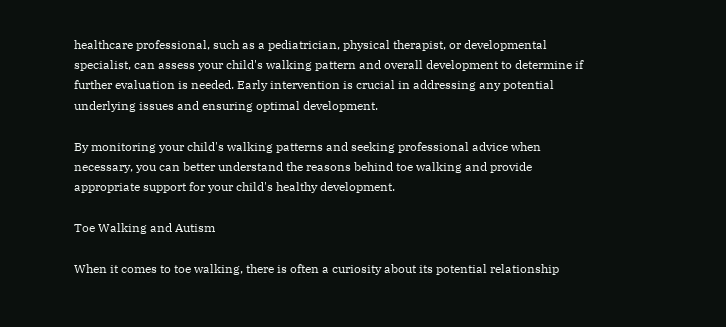healthcare professional, such as a pediatrician, physical therapist, or developmental specialist, can assess your child's walking pattern and overall development to determine if further evaluation is needed. Early intervention is crucial in addressing any potential underlying issues and ensuring optimal development.

By monitoring your child's walking patterns and seeking professional advice when necessary, you can better understand the reasons behind toe walking and provide appropriate support for your child's healthy development.

Toe Walking and Autism

When it comes to toe walking, there is often a curiosity about its potential relationship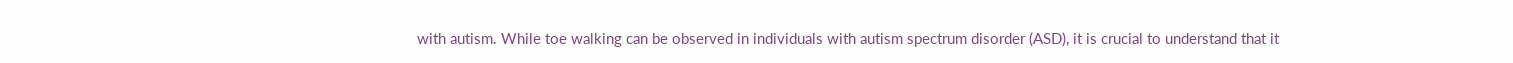with autism. While toe walking can be observed in individuals with autism spectrum disorder (ASD), it is crucial to understand that it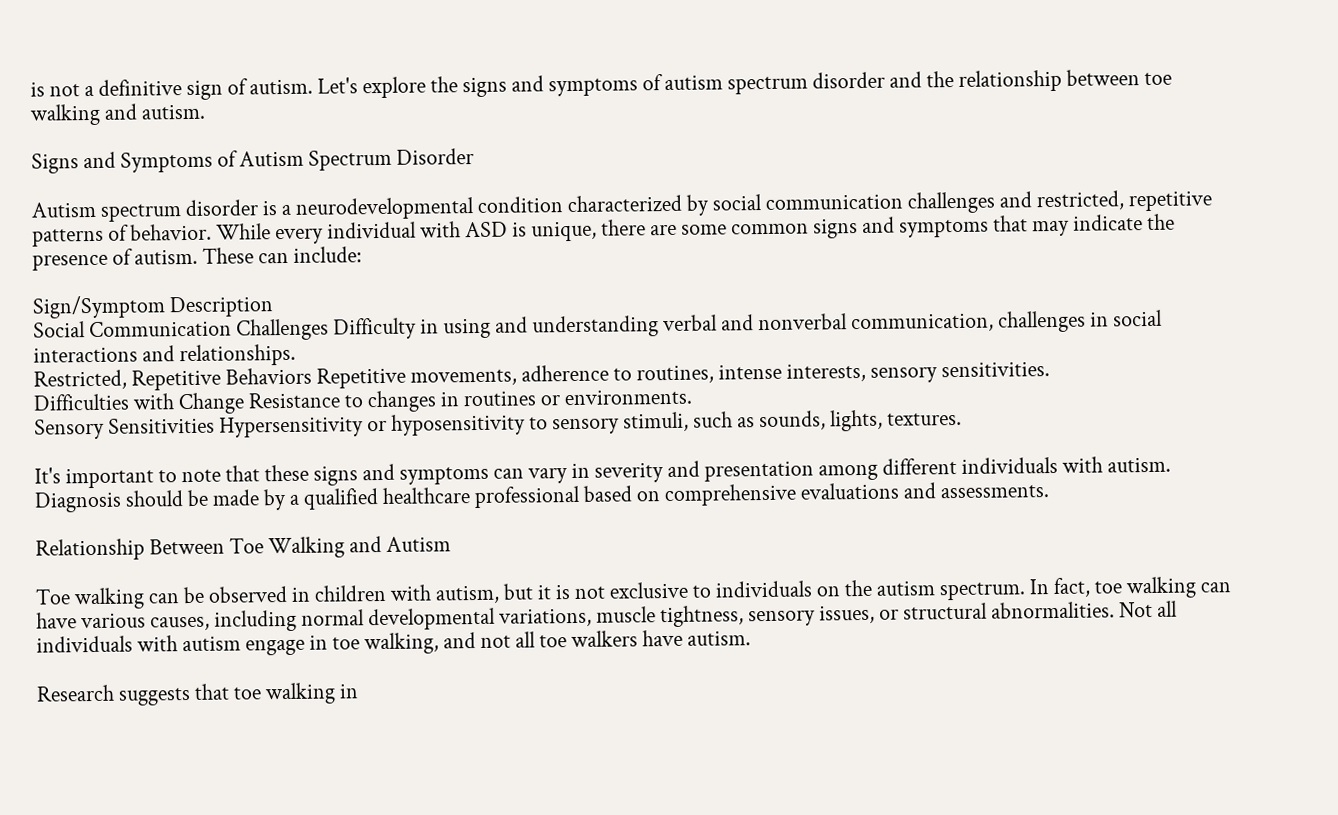is not a definitive sign of autism. Let's explore the signs and symptoms of autism spectrum disorder and the relationship between toe walking and autism.

Signs and Symptoms of Autism Spectrum Disorder

Autism spectrum disorder is a neurodevelopmental condition characterized by social communication challenges and restricted, repetitive patterns of behavior. While every individual with ASD is unique, there are some common signs and symptoms that may indicate the presence of autism. These can include:

Sign/Symptom Description
Social Communication Challenges Difficulty in using and understanding verbal and nonverbal communication, challenges in social interactions and relationships.
Restricted, Repetitive Behaviors Repetitive movements, adherence to routines, intense interests, sensory sensitivities.
Difficulties with Change Resistance to changes in routines or environments.
Sensory Sensitivities Hypersensitivity or hyposensitivity to sensory stimuli, such as sounds, lights, textures.

It's important to note that these signs and symptoms can vary in severity and presentation among different individuals with autism. Diagnosis should be made by a qualified healthcare professional based on comprehensive evaluations and assessments.

Relationship Between Toe Walking and Autism

Toe walking can be observed in children with autism, but it is not exclusive to individuals on the autism spectrum. In fact, toe walking can have various causes, including normal developmental variations, muscle tightness, sensory issues, or structural abnormalities. Not all individuals with autism engage in toe walking, and not all toe walkers have autism.

Research suggests that toe walking in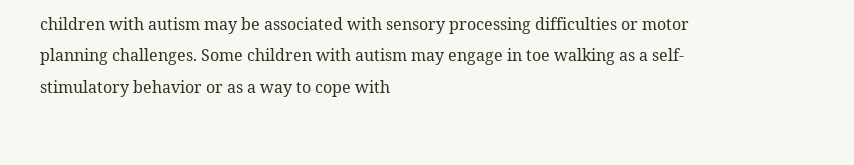children with autism may be associated with sensory processing difficulties or motor planning challenges. Some children with autism may engage in toe walking as a self-stimulatory behavior or as a way to cope with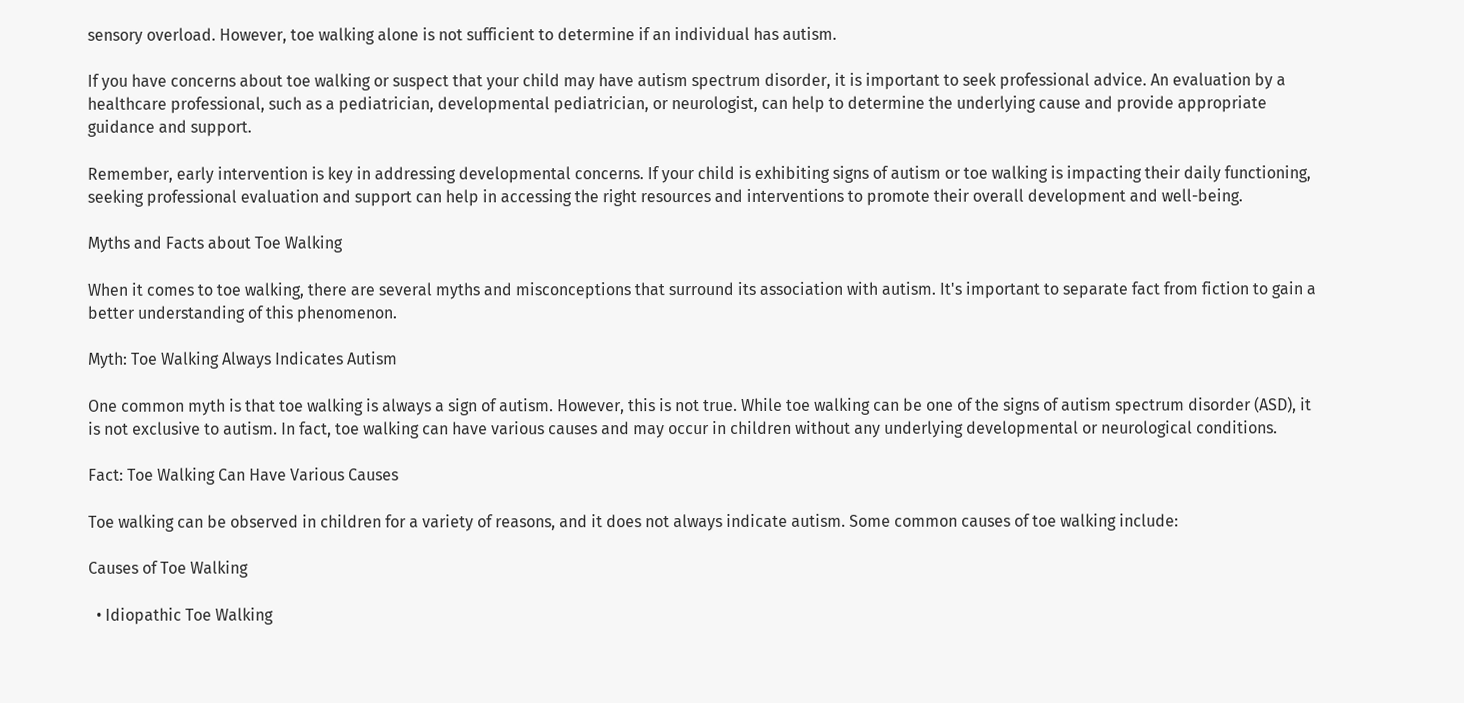sensory overload. However, toe walking alone is not sufficient to determine if an individual has autism.

If you have concerns about toe walking or suspect that your child may have autism spectrum disorder, it is important to seek professional advice. An evaluation by a healthcare professional, such as a pediatrician, developmental pediatrician, or neurologist, can help to determine the underlying cause and provide appropriate guidance and support.

Remember, early intervention is key in addressing developmental concerns. If your child is exhibiting signs of autism or toe walking is impacting their daily functioning, seeking professional evaluation and support can help in accessing the right resources and interventions to promote their overall development and well-being.

Myths and Facts about Toe Walking

When it comes to toe walking, there are several myths and misconceptions that surround its association with autism. It's important to separate fact from fiction to gain a better understanding of this phenomenon.

Myth: Toe Walking Always Indicates Autism

One common myth is that toe walking is always a sign of autism. However, this is not true. While toe walking can be one of the signs of autism spectrum disorder (ASD), it is not exclusive to autism. In fact, toe walking can have various causes and may occur in children without any underlying developmental or neurological conditions.

Fact: Toe Walking Can Have Various Causes

Toe walking can be observed in children for a variety of reasons, and it does not always indicate autism. Some common causes of toe walking include:

Causes of Toe Walking

  • Idiopathic Toe Walking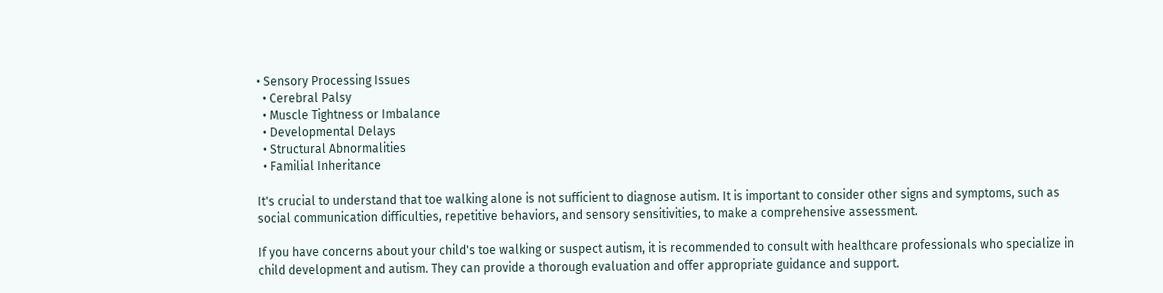• Sensory Processing Issues
  • Cerebral Palsy
  • Muscle Tightness or Imbalance
  • Developmental Delays
  • Structural Abnormalities
  • Familial Inheritance

It's crucial to understand that toe walking alone is not sufficient to diagnose autism. It is important to consider other signs and symptoms, such as social communication difficulties, repetitive behaviors, and sensory sensitivities, to make a comprehensive assessment.

If you have concerns about your child's toe walking or suspect autism, it is recommended to consult with healthcare professionals who specialize in child development and autism. They can provide a thorough evaluation and offer appropriate guidance and support.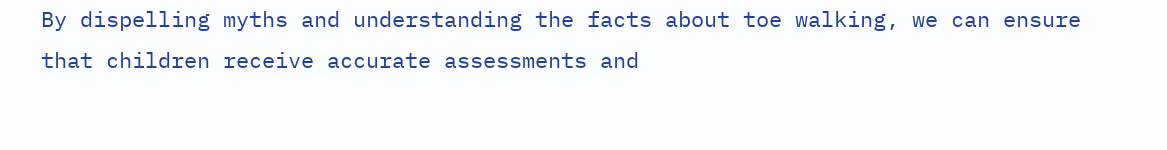By dispelling myths and understanding the facts about toe walking, we can ensure that children receive accurate assessments and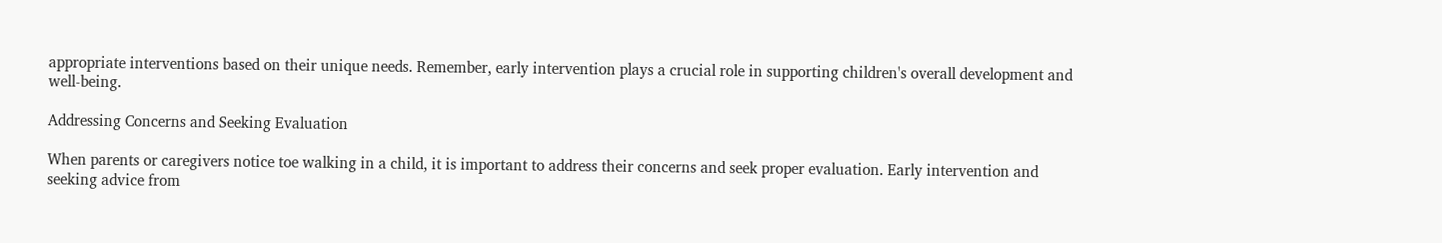appropriate interventions based on their unique needs. Remember, early intervention plays a crucial role in supporting children's overall development and well-being.

Addressing Concerns and Seeking Evaluation

When parents or caregivers notice toe walking in a child, it is important to address their concerns and seek proper evaluation. Early intervention and seeking advice from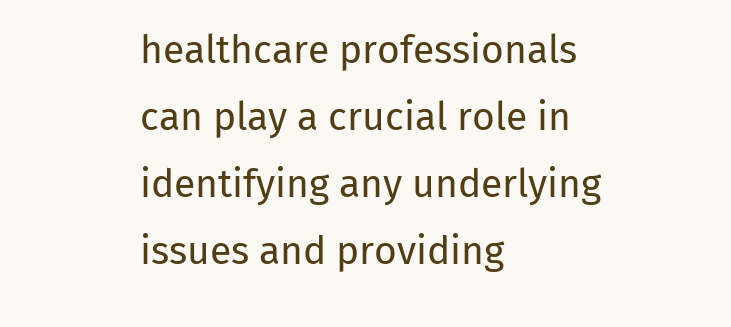healthcare professionals can play a crucial role in identifying any underlying issues and providing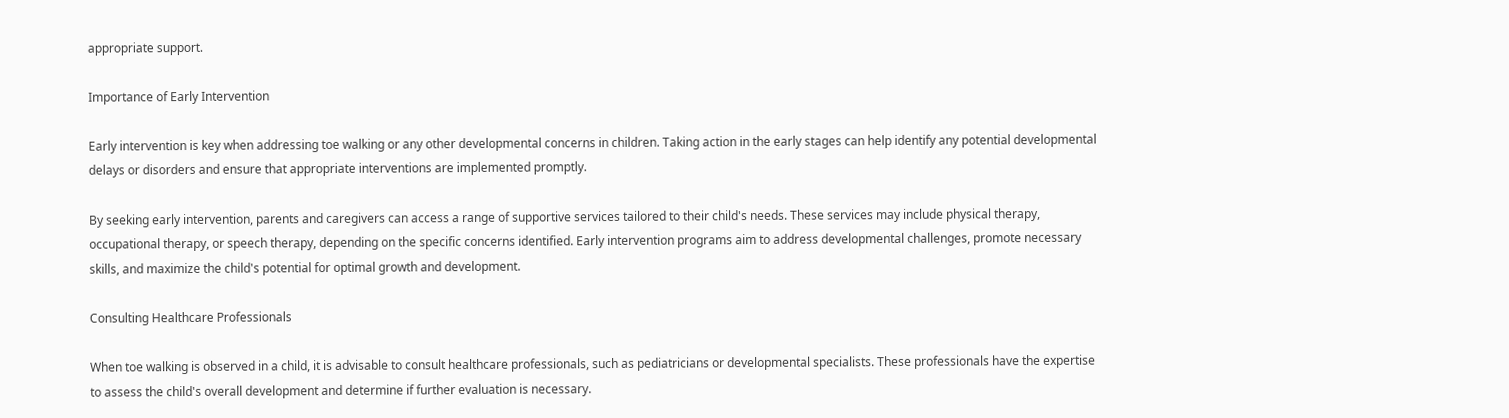appropriate support.

Importance of Early Intervention

Early intervention is key when addressing toe walking or any other developmental concerns in children. Taking action in the early stages can help identify any potential developmental delays or disorders and ensure that appropriate interventions are implemented promptly.

By seeking early intervention, parents and caregivers can access a range of supportive services tailored to their child's needs. These services may include physical therapy, occupational therapy, or speech therapy, depending on the specific concerns identified. Early intervention programs aim to address developmental challenges, promote necessary skills, and maximize the child's potential for optimal growth and development.

Consulting Healthcare Professionals

When toe walking is observed in a child, it is advisable to consult healthcare professionals, such as pediatricians or developmental specialists. These professionals have the expertise to assess the child's overall development and determine if further evaluation is necessary.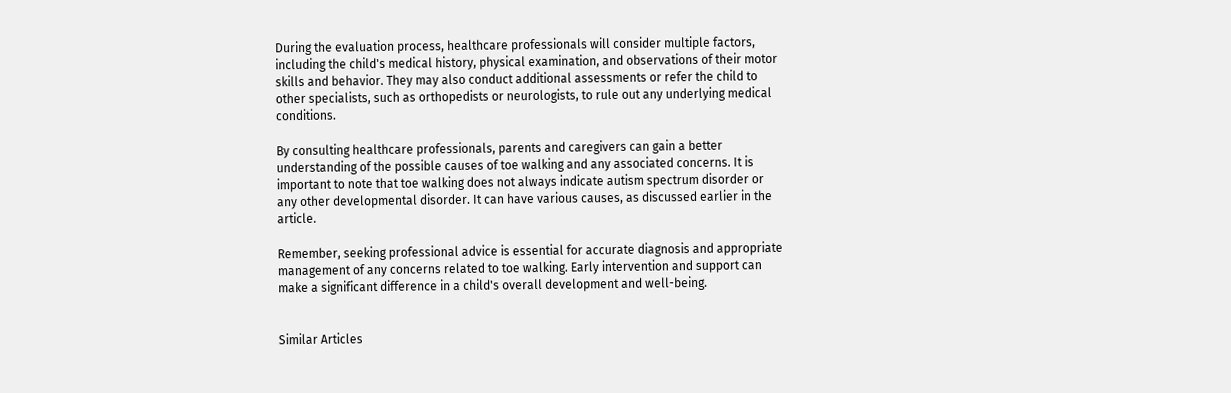During the evaluation process, healthcare professionals will consider multiple factors, including the child's medical history, physical examination, and observations of their motor skills and behavior. They may also conduct additional assessments or refer the child to other specialists, such as orthopedists or neurologists, to rule out any underlying medical conditions.

By consulting healthcare professionals, parents and caregivers can gain a better understanding of the possible causes of toe walking and any associated concerns. It is important to note that toe walking does not always indicate autism spectrum disorder or any other developmental disorder. It can have various causes, as discussed earlier in the article.

Remember, seeking professional advice is essential for accurate diagnosis and appropriate management of any concerns related to toe walking. Early intervention and support can make a significant difference in a child's overall development and well-being.


Similar Articles